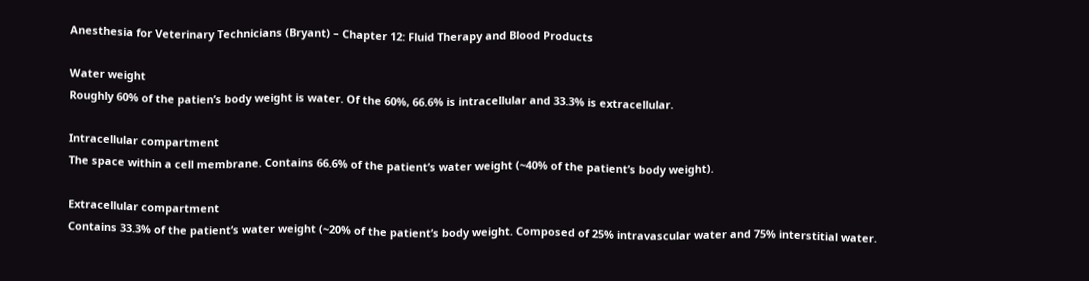Anesthesia for Veterinary Technicians (Bryant) – Chapter 12: Fluid Therapy and Blood Products

Water weight
Roughly 60% of the patien’s body weight is water. Of the 60%, 66.6% is intracellular and 33.3% is extracellular.

Intracellular compartment
The space within a cell membrane. Contains 66.6% of the patient’s water weight (~40% of the patient’s body weight).

Extracellular compartment
Contains 33.3% of the patient’s water weight (~20% of the patient’s body weight. Composed of 25% intravascular water and 75% interstitial water.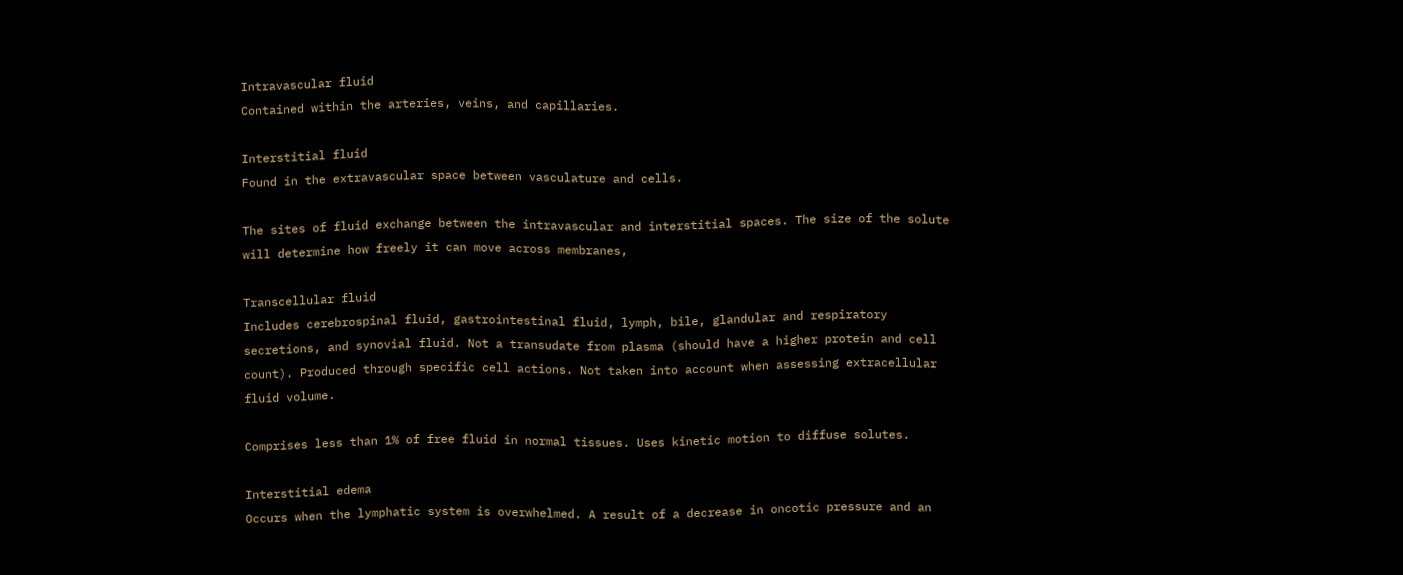Intravascular fluid
Contained within the arteries, veins, and capillaries.

Interstitial fluid
Found in the extravascular space between vasculature and cells.

The sites of fluid exchange between the intravascular and interstitial spaces. The size of the solute will determine how freely it can move across membranes,

Transcellular fluid
Includes cerebrospinal fluid, gastrointestinal fluid, lymph, bile, glandular and respiratory secretions, and synovial fluid. Not a transudate from plasma (should have a higher protein and cell count). Produced through specific cell actions. Not taken into account when assessing extracellular fluid volume.

Comprises less than 1% of free fluid in normal tissues. Uses kinetic motion to diffuse solutes.

Interstitial edema
Occurs when the lymphatic system is overwhelmed. A result of a decrease in oncotic pressure and an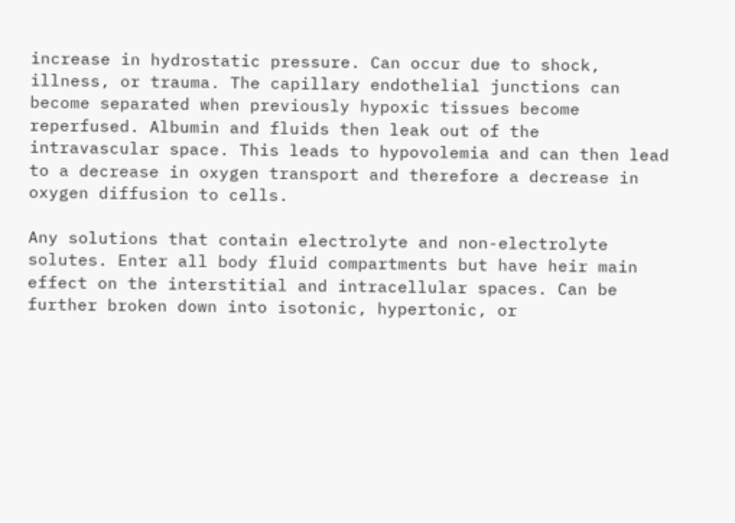increase in hydrostatic pressure. Can occur due to shock, illness, or trauma. The capillary endothelial junctions can become separated when previously hypoxic tissues become reperfused. Albumin and fluids then leak out of the intravascular space. This leads to hypovolemia and can then lead to a decrease in oxygen transport and therefore a decrease in oxygen diffusion to cells.

Any solutions that contain electrolyte and non-electrolyte solutes. Enter all body fluid compartments but have heir main effect on the interstitial and intracellular spaces. Can be further broken down into isotonic, hypertonic, or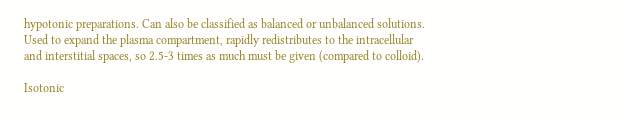hypotonic preparations. Can also be classified as balanced or unbalanced solutions. Used to expand the plasma compartment, rapidly redistributes to the intracellular and interstitial spaces, so 2.5-3 times as much must be given (compared to colloid).

Isotonic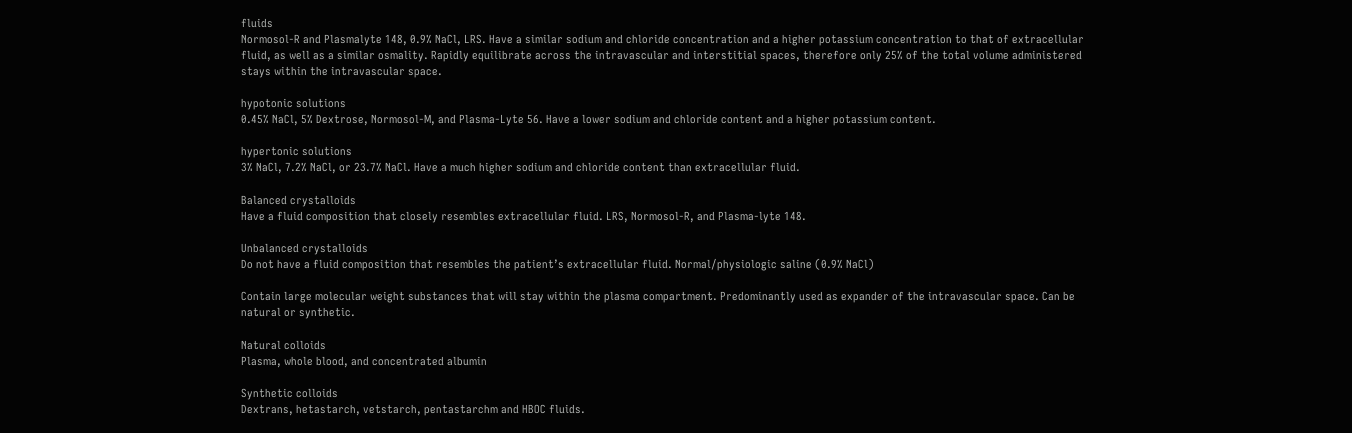fluids
Normosol-R and Plasmalyte 148, 0.9% NaCl, LRS. Have a similar sodium and chloride concentration and a higher potassium concentration to that of extracellular fluid, as well as a similar osmality. Rapidly equilibrate across the intravascular and interstitial spaces, therefore only 25% of the total volume administered stays within the intravascular space.

hypotonic solutions
0.45% NaCl, 5% Dextrose, Normosol-M, and Plasma-Lyte 56. Have a lower sodium and chloride content and a higher potassium content.

hypertonic solutions
3% NaCl, 7.2% NaCl, or 23.7% NaCl. Have a much higher sodium and chloride content than extracellular fluid.

Balanced crystalloids
Have a fluid composition that closely resembles extracellular fluid. LRS, Normosol-R, and Plasma-lyte 148.

Unbalanced crystalloids
Do not have a fluid composition that resembles the patient’s extracellular fluid. Normal/physiologic saline (0.9% NaCl)

Contain large molecular weight substances that will stay within the plasma compartment. Predominantly used as expander of the intravascular space. Can be natural or synthetic.

Natural colloids
Plasma, whole blood, and concentrated albumin

Synthetic colloids
Dextrans, hetastarch, vetstarch, pentastarchm and HBOC fluids.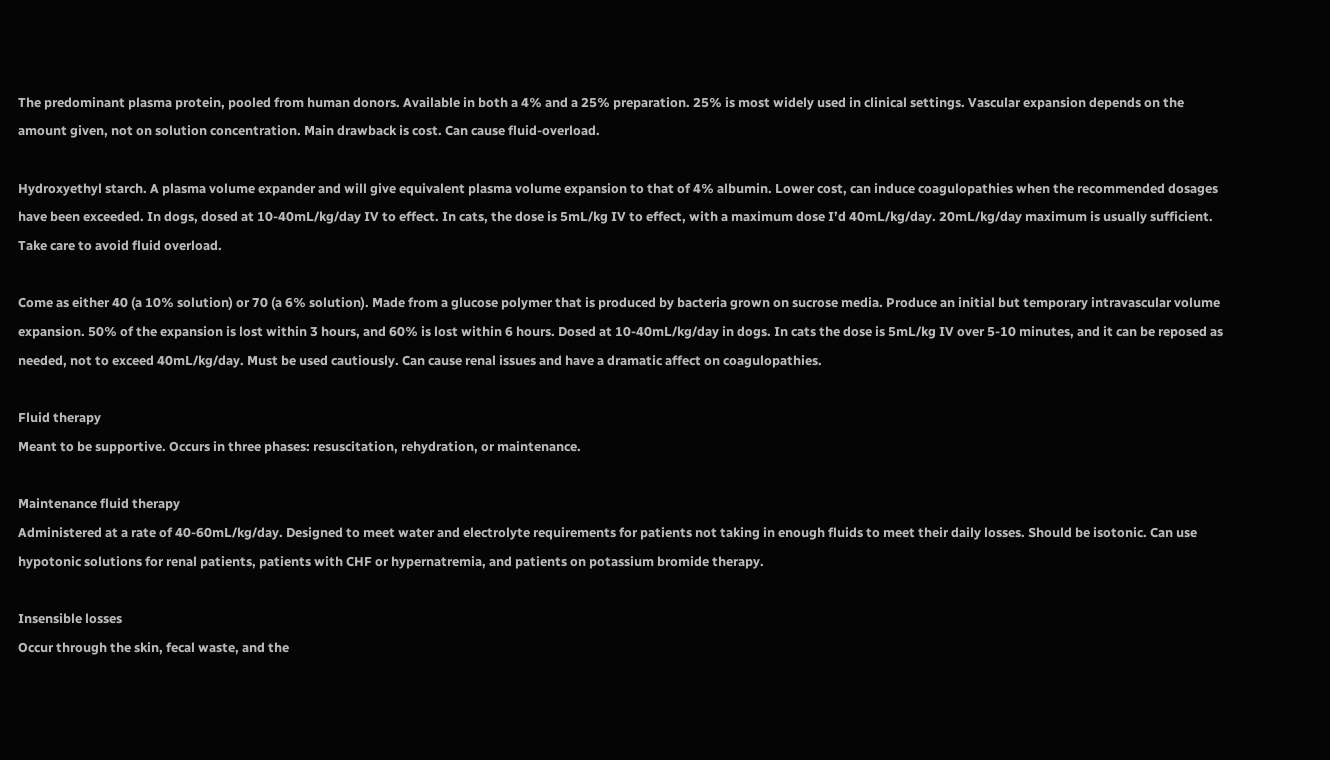The predominant plasma protein, pooled from human donors. Available in both a 4% and a 25% preparation. 25% is most widely used in clinical settings. Vascular expansion depends on the amount given, not on solution concentration. Main drawback is cost. Can cause fluid-overload.

Hydroxyethyl starch. A plasma volume expander and will give equivalent plasma volume expansion to that of 4% albumin. Lower cost, can induce coagulopathies when the recommended dosages have been exceeded. In dogs, dosed at 10-40mL/kg/day IV to effect. In cats, the dose is 5mL/kg IV to effect, with a maximum dose I’d 40mL/kg/day. 20mL/kg/day maximum is usually sufficient. Take care to avoid fluid overload.

Come as either 40 (a 10% solution) or 70 (a 6% solution). Made from a glucose polymer that is produced by bacteria grown on sucrose media. Produce an initial but temporary intravascular volume expansion. 50% of the expansion is lost within 3 hours, and 60% is lost within 6 hours. Dosed at 10-40mL/kg/day in dogs. In cats the dose is 5mL/kg IV over 5-10 minutes, and it can be reposed as needed, not to exceed 40mL/kg/day. Must be used cautiously. Can cause renal issues and have a dramatic affect on coagulopathies.

Fluid therapy
Meant to be supportive. Occurs in three phases: resuscitation, rehydration, or maintenance.

Maintenance fluid therapy
Administered at a rate of 40-60mL/kg/day. Designed to meet water and electrolyte requirements for patients not taking in enough fluids to meet their daily losses. Should be isotonic. Can use hypotonic solutions for renal patients, patients with CHF or hypernatremia, and patients on potassium bromide therapy.

Insensible losses
Occur through the skin, fecal waste, and the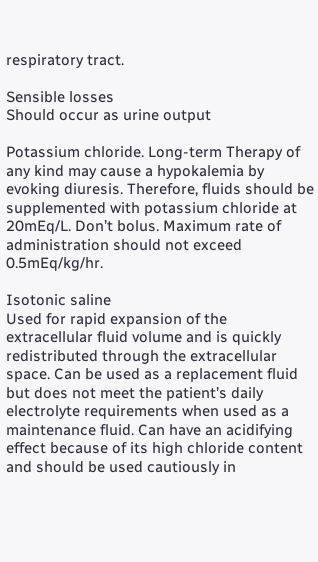respiratory tract.

Sensible losses
Should occur as urine output

Potassium chloride. Long-term Therapy of any kind may cause a hypokalemia by evoking diuresis. Therefore, fluids should be supplemented with potassium chloride at 20mEq/L. Don’t bolus. Maximum rate of administration should not exceed 0.5mEq/kg/hr.

Isotonic saline
Used for rapid expansion of the extracellular fluid volume and is quickly redistributed through the extracellular space. Can be used as a replacement fluid but does not meet the patient’s daily electrolyte requirements when used as a maintenance fluid. Can have an acidifying effect because of its high chloride content and should be used cautiously in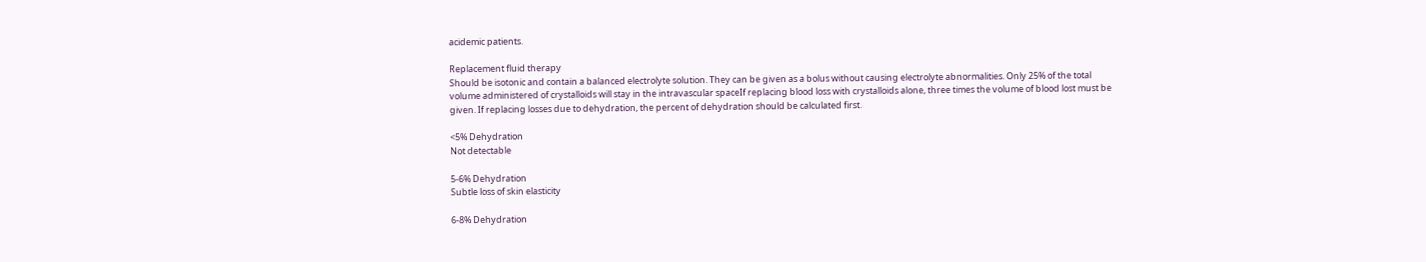acidemic patients.

Replacement fluid therapy
Should be isotonic and contain a balanced electrolyte solution. They can be given as a bolus without causing electrolyte abnormalities. Only 25% of the total volume administered of crystalloids will stay in the intravascular spaceIf replacing blood loss with crystalloids alone, three times the volume of blood lost must be given. If replacing losses due to dehydration, the percent of dehydration should be calculated first.

<5% Dehydration
Not detectable

5-6% Dehydration
Subtle loss of skin elasticity

6-8% Dehydration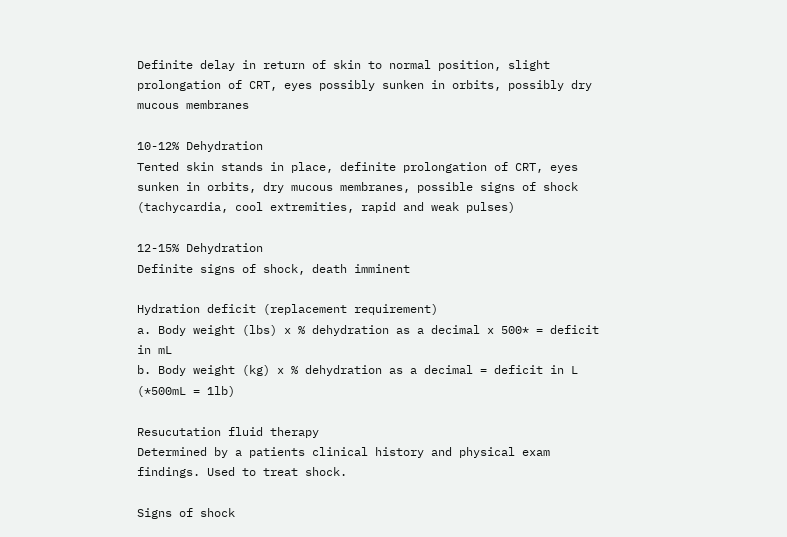Definite delay in return of skin to normal position, slight prolongation of CRT, eyes possibly sunken in orbits, possibly dry mucous membranes

10-12% Dehydration
Tented skin stands in place, definite prolongation of CRT, eyes sunken in orbits, dry mucous membranes, possible signs of shock (tachycardia, cool extremities, rapid and weak pulses)

12-15% Dehydration
Definite signs of shock, death imminent

Hydration deficit (replacement requirement)
a. Body weight (lbs) x % dehydration as a decimal x 500* = deficit in mL
b. Body weight (kg) x % dehydration as a decimal = deficit in L
(*500mL = 1lb)

Resucutation fluid therapy
Determined by a patients clinical history and physical exam findings. Used to treat shock.

Signs of shock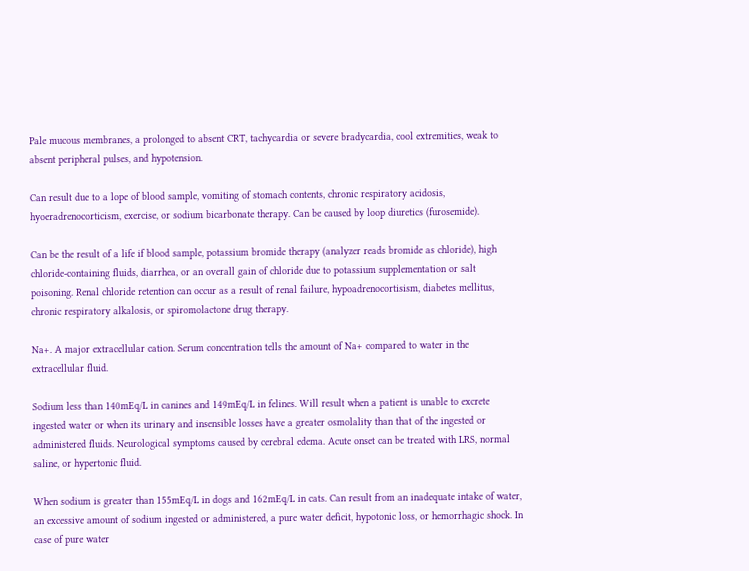Pale mucous membranes, a prolonged to absent CRT, tachycardia or severe bradycardia, cool extremities, weak to absent peripheral pulses, and hypotension.

Can result due to a lope of blood sample, vomiting of stomach contents, chronic respiratory acidosis, hyoeradrenocorticism, exercise, or sodium bicarbonate therapy. Can be caused by loop diuretics (furosemide).

Can be the result of a life if blood sample, potassium bromide therapy (analyzer reads bromide as chloride), high chloride-containing fluids, diarrhea, or an overall gain of chloride due to potassium supplementation or salt poisoning. Renal chloride retention can occur as a result of renal failure, hypoadrenocortisism, diabetes mellitus, chronic respiratory alkalosis, or spiromolactone drug therapy.

Na+. A major extracellular cation. Serum concentration tells the amount of Na+ compared to water in the extracellular fluid.

Sodium less than 140mEq/L in canines and 149mEq/L in felines. Will result when a patient is unable to excrete ingested water or when its urinary and insensible losses have a greater osmolality than that of the ingested or administered fluids. Neurological symptoms caused by cerebral edema. Acute onset can be treated with LRS, normal saline, or hypertonic fluid.

When sodium is greater than 155mEq/L in dogs and 162mEq/L in cats. Can result from an inadequate intake of water, an excessive amount of sodium ingested or administered, a pure water deficit, hypotonic loss, or hemorrhagic shock. In case of pure water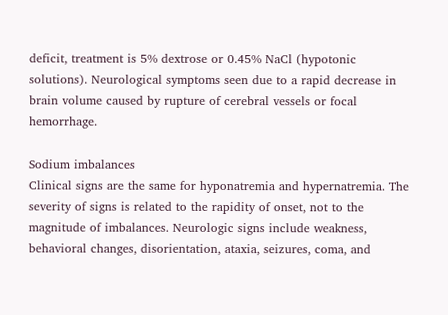deficit, treatment is 5% dextrose or 0.45% NaCl (hypotonic solutions). Neurological symptoms seen due to a rapid decrease in brain volume caused by rupture of cerebral vessels or focal hemorrhage.

Sodium imbalances
Clinical signs are the same for hyponatremia and hypernatremia. The severity of signs is related to the rapidity of onset, not to the magnitude of imbalances. Neurologic signs include weakness, behavioral changes, disorientation, ataxia, seizures, coma, and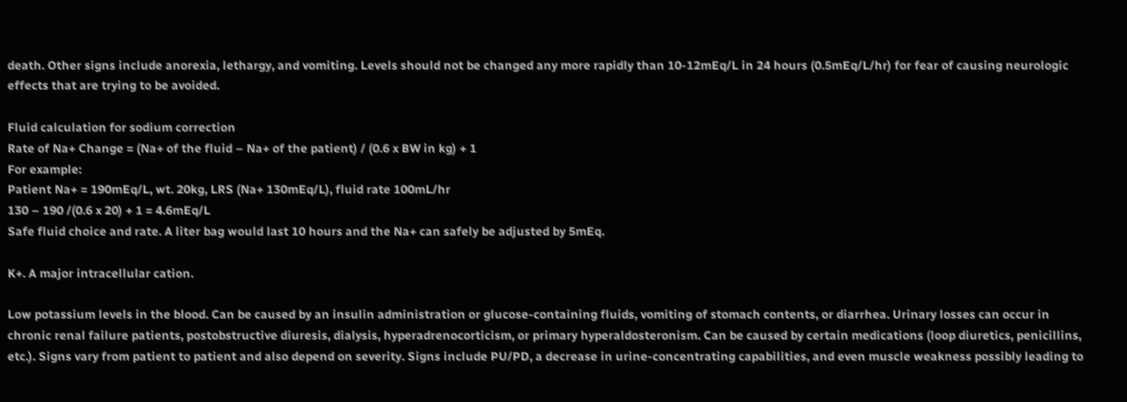death. Other signs include anorexia, lethargy, and vomiting. Levels should not be changed any more rapidly than 10-12mEq/L in 24 hours (0.5mEq/L/hr) for fear of causing neurologic effects that are trying to be avoided.

Fluid calculation for sodium correction
Rate of Na+ Change = (Na+ of the fluid – Na+ of the patient) / (0.6 x BW in kg) + 1
For example:
Patient Na+ = 190mEq/L, wt. 20kg, LRS (Na+ 130mEq/L), fluid rate 100mL/hr
130 – 190 /(0.6 x 20) + 1 = 4.6mEq/L
Safe fluid choice and rate. A liter bag would last 10 hours and the Na+ can safely be adjusted by 5mEq.

K+. A major intracellular cation.

Low potassium levels in the blood. Can be caused by an insulin administration or glucose-containing fluids, vomiting of stomach contents, or diarrhea. Urinary losses can occur in chronic renal failure patients, postobstructive diuresis, dialysis, hyperadrenocorticism, or primary hyperaldosteronism. Can be caused by certain medications (loop diuretics, penicillins, etc.). Signs vary from patient to patient and also depend on severity. Signs include PU/PD, a decrease in urine-concentrating capabilities, and even muscle weakness possibly leading to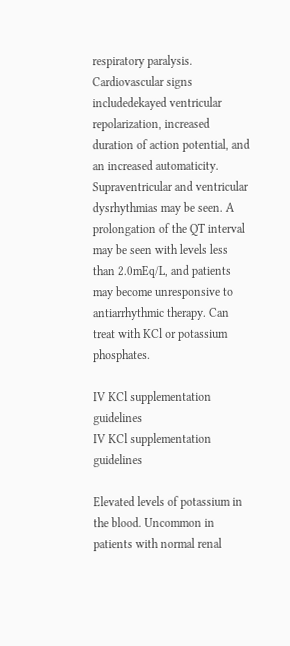respiratory paralysis. Cardiovascular signs includedekayed ventricular repolarization, increased duration of action potential, and an increased automaticity. Supraventricular and ventricular dysrhythmias may be seen. A prolongation of the QT interval may be seen with levels less than 2.0mEq/L, and patients may become unresponsive to antiarrhythmic therapy. Can treat with KCl or potassium phosphates.

IV KCl supplementation guidelines
IV KCl supplementation guidelines

Elevated levels of potassium in the blood. Uncommon in patients with normal renal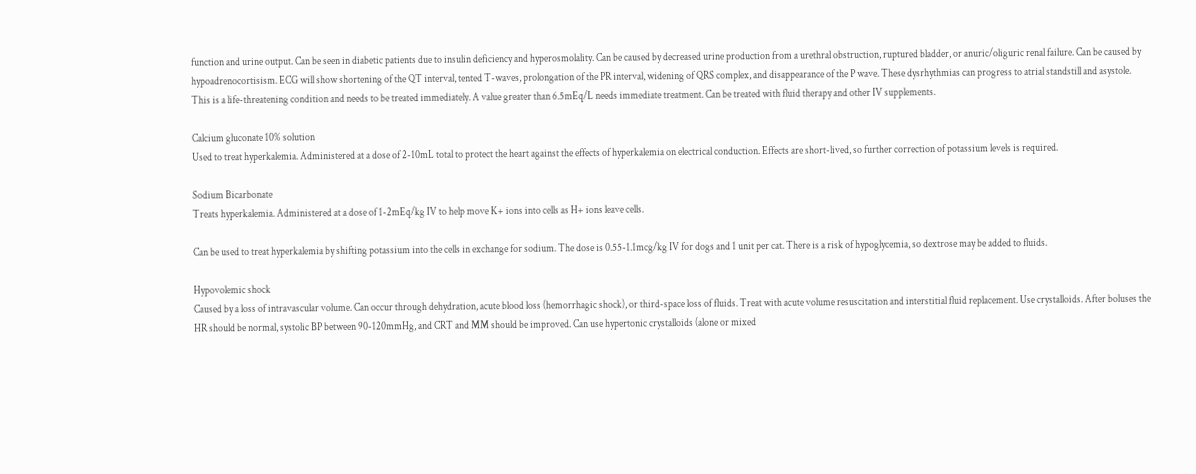function and urine output. Can be seen in diabetic patients due to insulin deficiency and hyperosmolality. Can be caused by decreased urine production from a urethral obstruction, ruptured bladder, or anuric/oliguric renal failure. Can be caused by hypoadrenocortisism. ECG will show shortening of the QT interval, tented T-waves, prolongation of the PR interval, widening of QRS complex, and disappearance of the P wave. These dysrhythmias can progress to atrial standstill and asystole. This is a life-threatening condition and needs to be treated immediately. A value greater than 6.5mEq/L needs immediate treatment. Can be treated with fluid therapy and other IV supplements.

Calcium gluconate 10% solution
Used to treat hyperkalemia. Administered at a dose of 2-10mL total to protect the heart against the effects of hyperkalemia on electrical conduction. Effects are short-lived, so further correction of potassium levels is required.

Sodium Bicarbonate
Treats hyperkalemia. Administered at a dose of 1-2mEq/kg IV to help move K+ ions into cells as H+ ions leave cells.

Can be used to treat hyperkalemia by shifting potassium into the cells in exchange for sodium. The dose is 0.55-1.1mcg/kg IV for dogs and 1 unit per cat. There is a risk of hypoglycemia, so dextrose may be added to fluids.

Hypovolemic shock
Caused by a loss of intravascular volume. Can occur through dehydration, acute blood loss (hemorrhagic shock), or third-space loss of fluids. Treat with acute volume resuscitation and interstitial fluid replacement. Use crystalloids. After boluses the HR should be normal, systolic BP between 90-120mmHg, and CRT and MM should be improved. Can use hypertonic crystalloids (alone or mixed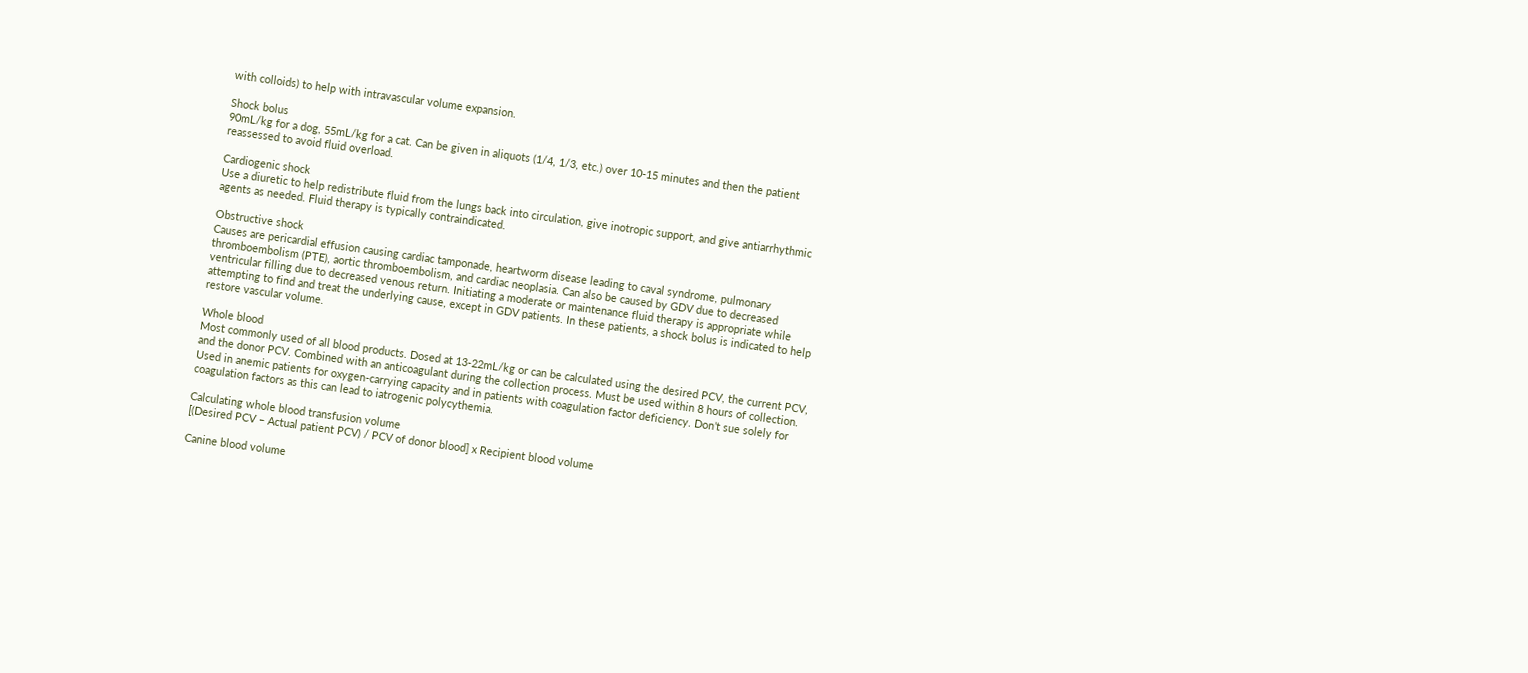with colloids) to help with intravascular volume expansion.

Shock bolus
90mL/kg for a dog, 55mL/kg for a cat. Can be given in aliquots (1/4, 1/3, etc.) over 10-15 minutes and then the patient reassessed to avoid fluid overload.

Cardiogenic shock
Use a diuretic to help redistribute fluid from the lungs back into circulation, give inotropic support, and give antiarrhythmic agents as needed. Fluid therapy is typically contraindicated.

Obstructive shock
Causes are pericardial effusion causing cardiac tamponade, heartworm disease leading to caval syndrome, pulmonary thromboembolism (PTE), aortic thromboembolism, and cardiac neoplasia. Can also be caused by GDV due to decreased ventricular filling due to decreased venous return. Initiating a moderate or maintenance fluid therapy is appropriate while attempting to find and treat the underlying cause, except in GDV patients. In these patients, a shock bolus is indicated to help restore vascular volume.

Whole blood
Most commonly used of all blood products. Dosed at 13-22mL/kg or can be calculated using the desired PCV, the current PCV, and the donor PCV. Combined with an anticoagulant during the collection process. Must be used within 8 hours of collection. Used in anemic patients for oxygen-carrying capacity and in patients with coagulation factor deficiency. Don’t sue solely for coagulation factors as this can lead to iatrogenic polycythemia.

Calculating whole blood transfusion volume
[(Desired PCV – Actual patient PCV) / PCV of donor blood] x Recipient blood volume

Canine blood volume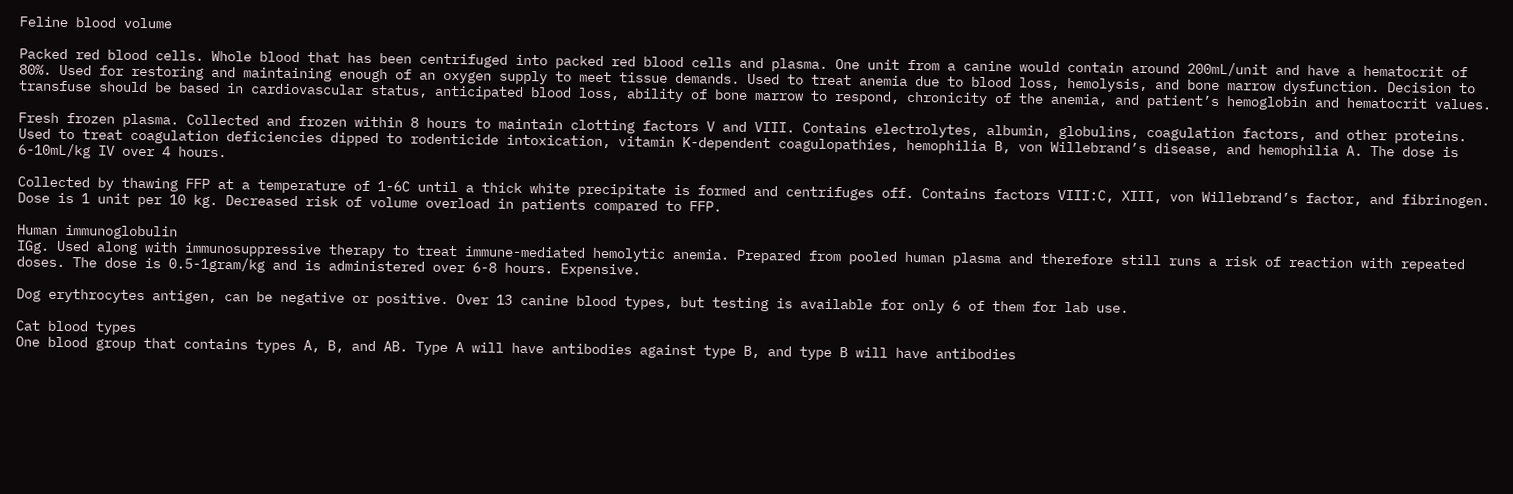Feline blood volume

Packed red blood cells. Whole blood that has been centrifuged into packed red blood cells and plasma. One unit from a canine would contain around 200mL/unit and have a hematocrit of 80%. Used for restoring and maintaining enough of an oxygen supply to meet tissue demands. Used to treat anemia due to blood loss, hemolysis, and bone marrow dysfunction. Decision to transfuse should be based in cardiovascular status, anticipated blood loss, ability of bone marrow to respond, chronicity of the anemia, and patient’s hemoglobin and hematocrit values.

Fresh frozen plasma. Collected and frozen within 8 hours to maintain clotting factors V and VIII. Contains electrolytes, albumin, globulins, coagulation factors, and other proteins. Used to treat coagulation deficiencies dipped to rodenticide intoxication, vitamin K-dependent coagulopathies, hemophilia B, von Willebrand’s disease, and hemophilia A. The dose is 6-10mL/kg IV over 4 hours.

Collected by thawing FFP at a temperature of 1-6C until a thick white precipitate is formed and centrifuges off. Contains factors VIII:C, XIII, von Willebrand’s factor, and fibrinogen. Dose is 1 unit per 10 kg. Decreased risk of volume overload in patients compared to FFP.

Human immunoglobulin
IGg. Used along with immunosuppressive therapy to treat immune-mediated hemolytic anemia. Prepared from pooled human plasma and therefore still runs a risk of reaction with repeated doses. The dose is 0.5-1gram/kg and is administered over 6-8 hours. Expensive.

Dog erythrocytes antigen, can be negative or positive. Over 13 canine blood types, but testing is available for only 6 of them for lab use.

Cat blood types
One blood group that contains types A, B, and AB. Type A will have antibodies against type B, and type B will have antibodies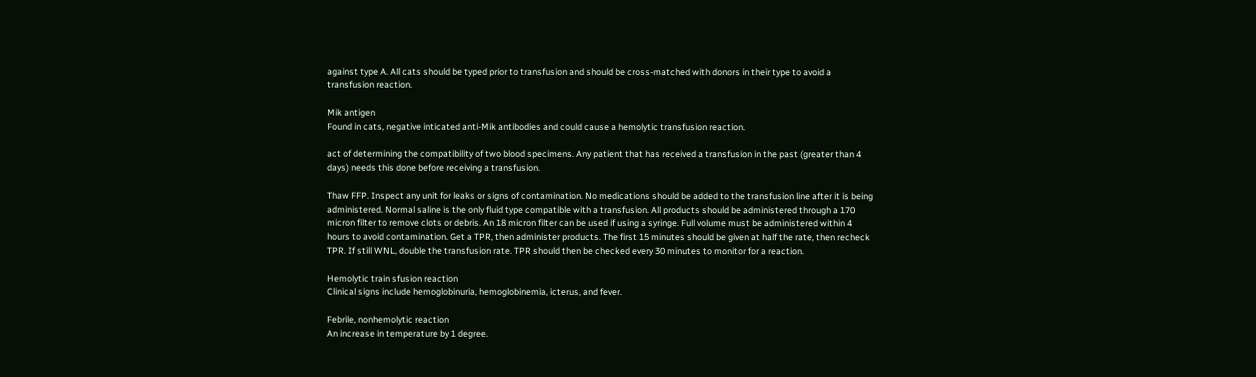against type A. All cats should be typed prior to transfusion and should be cross-matched with donors in their type to avoid a transfusion reaction.

Mik antigen
Found in cats, negative inticated anti-Mik antibodies and could cause a hemolytic transfusion reaction.

act of determining the compatibility of two blood specimens. Any patient that has received a transfusion in the past (greater than 4 days) needs this done before receiving a transfusion.

Thaw FFP. Inspect any unit for leaks or signs of contamination. No medications should be added to the transfusion line after it is being administered. Normal saline is the only fluid type compatible with a transfusion. All products should be administered through a 170 micron filter to remove clots or debris. An 18 micron filter can be used if using a syringe. Full volume must be administered within 4 hours to avoid contamination. Get a TPR, then administer products. The first 15 minutes should be given at half the rate, then recheck TPR. If still WNL, double the transfusion rate. TPR should then be checked every 30 minutes to monitor for a reaction.

Hemolytic train sfusion reaction
Clinical signs include hemoglobinuria, hemoglobinemia, icterus, and fever.

Febrile, nonhemolytic reaction
An increase in temperature by 1 degree.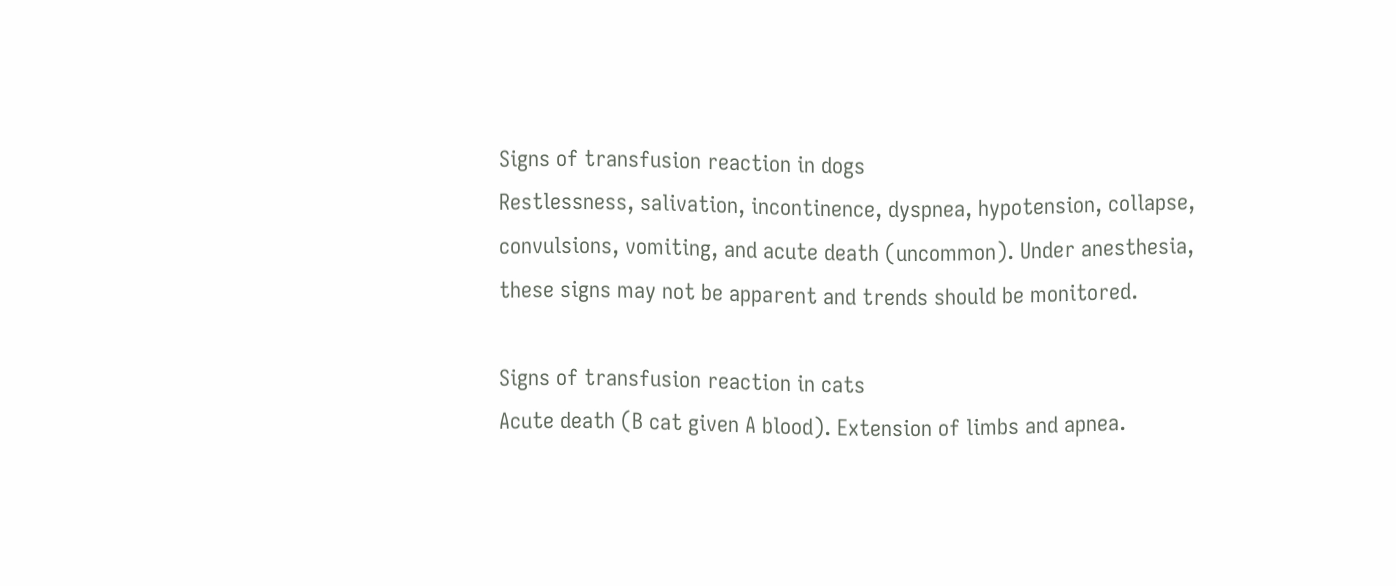Signs of transfusion reaction in dogs
Restlessness, salivation, incontinence, dyspnea, hypotension, collapse, convulsions, vomiting, and acute death (uncommon). Under anesthesia, these signs may not be apparent and trends should be monitored.

Signs of transfusion reaction in cats
Acute death (B cat given A blood). Extension of limbs and apnea.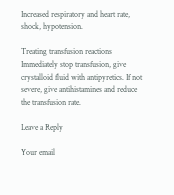Increased respiratory and heart rate, shock, hypotension.

Treating transfusion reactions
Immediately stop transfusion, give crystalloid fluid with antipyretics. If not severe, give antihistamines and reduce the transfusion rate.

Leave a Reply

Your email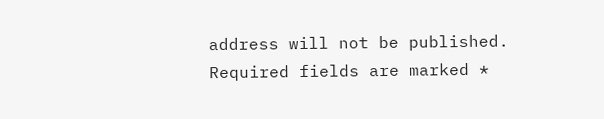address will not be published. Required fields are marked *